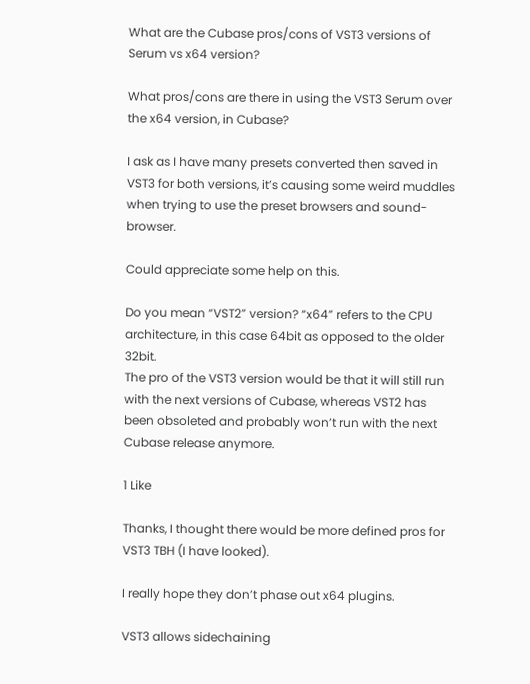What are the Cubase pros/cons of VST3 versions of Serum vs x64 version?

What pros/cons are there in using the VST3 Serum over the x64 version, in Cubase?

I ask as I have many presets converted then saved in VST3 for both versions, it’s causing some weird muddles when trying to use the preset browsers and sound-browser.

Could appreciate some help on this.

Do you mean “VST2” version? “x64” refers to the CPU architecture, in this case 64bit as opposed to the older 32bit.
The pro of the VST3 version would be that it will still run with the next versions of Cubase, whereas VST2 has been obsoleted and probably won’t run with the next Cubase release anymore.

1 Like

Thanks, I thought there would be more defined pros for VST3 TBH (I have looked).

I really hope they don’t phase out x64 plugins.

VST3 allows sidechaining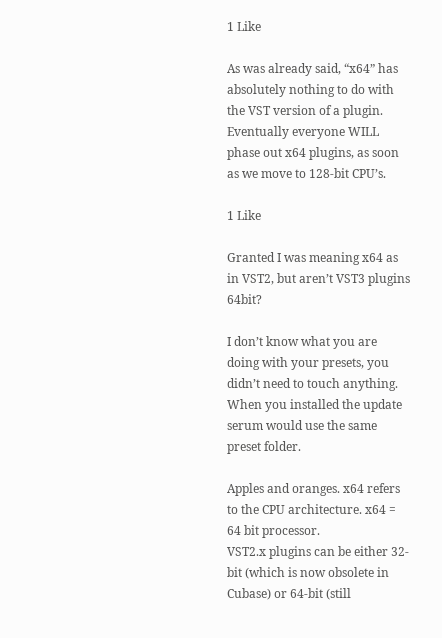1 Like

As was already said, “x64” has absolutely nothing to do with the VST version of a plugin. Eventually everyone WILL phase out x64 plugins, as soon as we move to 128-bit CPU’s.

1 Like

Granted I was meaning x64 as in VST2, but aren’t VST3 plugins 64bit?

I don’t know what you are doing with your presets, you didn’t need to touch anything. When you installed the update serum would use the same preset folder.

Apples and oranges. x64 refers to the CPU architecture. x64 = 64 bit processor.
VST2.x plugins can be either 32-bit (which is now obsolete in Cubase) or 64-bit (still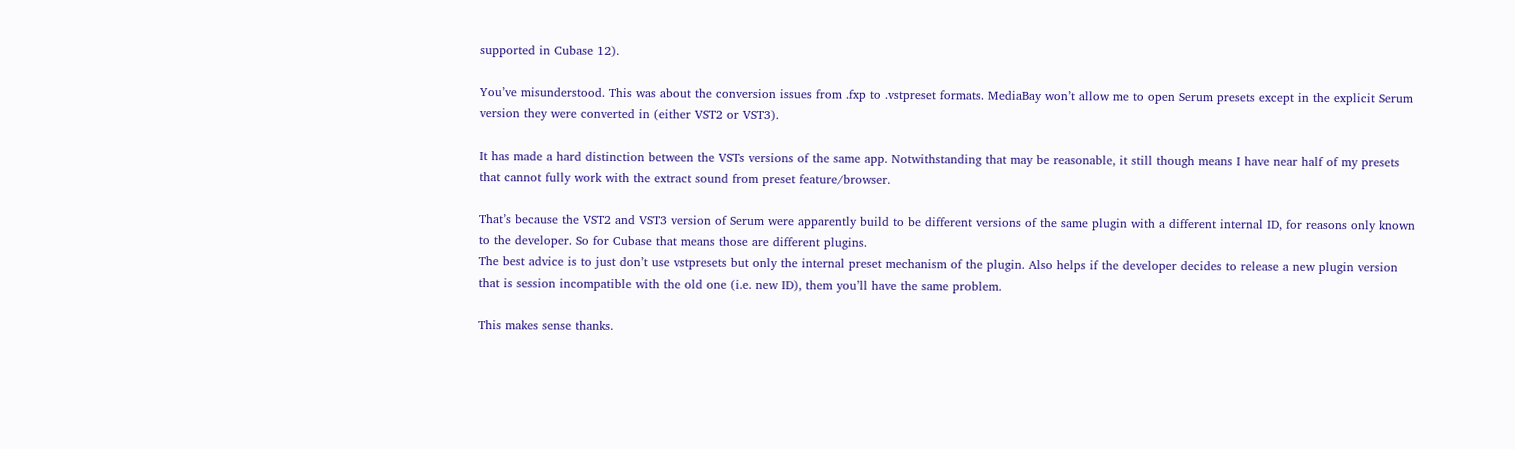supported in Cubase 12).

You’ve misunderstood. This was about the conversion issues from .fxp to .vstpreset formats. MediaBay won’t allow me to open Serum presets except in the explicit Serum version they were converted in (either VST2 or VST3).

It has made a hard distinction between the VSTs versions of the same app. Notwithstanding that may be reasonable, it still though means I have near half of my presets that cannot fully work with the extract sound from preset feature/browser.

That’s because the VST2 and VST3 version of Serum were apparently build to be different versions of the same plugin with a different internal ID, for reasons only known to the developer. So for Cubase that means those are different plugins.
The best advice is to just don’t use vstpresets but only the internal preset mechanism of the plugin. Also helps if the developer decides to release a new plugin version that is session incompatible with the old one (i.e. new ID), them you’ll have the same problem.

This makes sense thanks.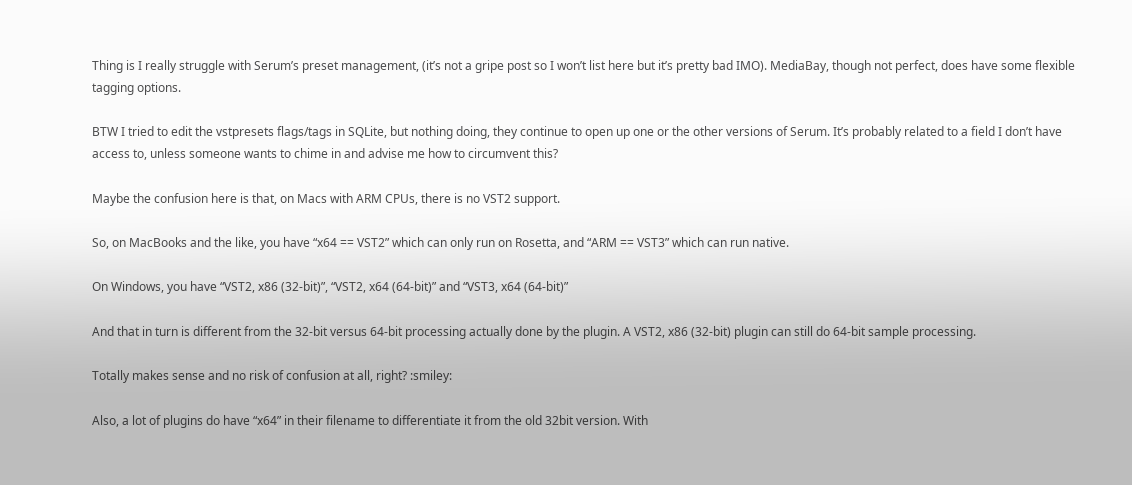Thing is I really struggle with Serum’s preset management, (it’s not a gripe post so I won’t list here but it’s pretty bad IMO). MediaBay, though not perfect, does have some flexible tagging options.

BTW I tried to edit the vstpresets flags/tags in SQLite, but nothing doing, they continue to open up one or the other versions of Serum. It’s probably related to a field I don’t have access to, unless someone wants to chime in and advise me how to circumvent this?

Maybe the confusion here is that, on Macs with ARM CPUs, there is no VST2 support.

So, on MacBooks and the like, you have “x64 == VST2” which can only run on Rosetta, and “ARM == VST3” which can run native.

On Windows, you have “VST2, x86 (32-bit)”, “VST2, x64 (64-bit)” and “VST3, x64 (64-bit)”

And that in turn is different from the 32-bit versus 64-bit processing actually done by the plugin. A VST2, x86 (32-bit) plugin can still do 64-bit sample processing.

Totally makes sense and no risk of confusion at all, right? :smiley:

Also, a lot of plugins do have “x64” in their filename to differentiate it from the old 32bit version. With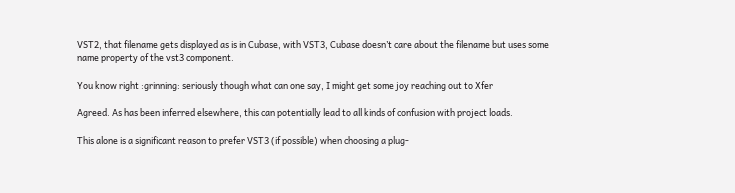VST2, that filename gets displayed as is in Cubase, with VST3, Cubase doesn’t care about the filename but uses some name property of the vst3 component.

You know right :grinning: seriously though what can one say, I might get some joy reaching out to Xfer

Agreed. As has been inferred elsewhere, this can potentially lead to all kinds of confusion with project loads.

This alone is a significant reason to prefer VST3 (if possible) when choosing a plug-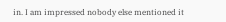in. I am impressed nobody else mentioned it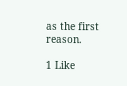as the first reason.

1 Like